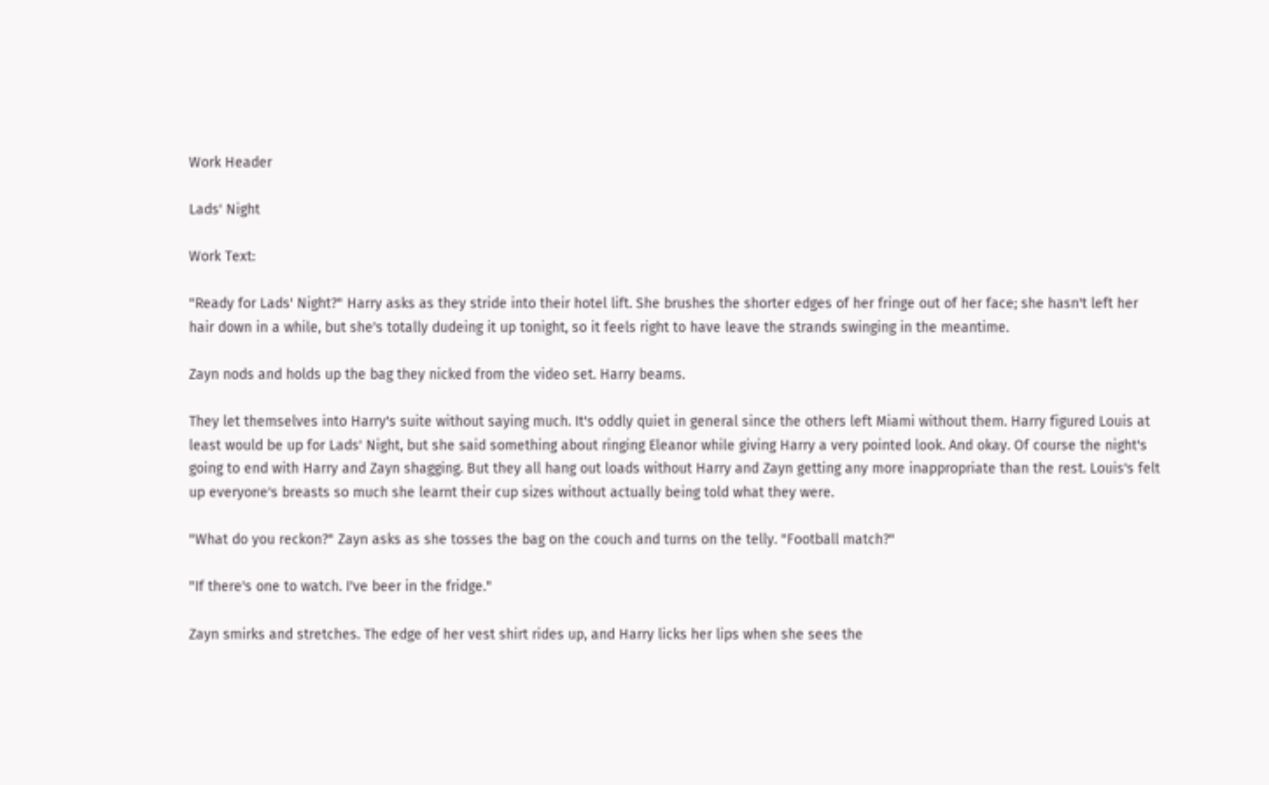Work Header

Lads' Night

Work Text:

"Ready for Lads' Night?" Harry asks as they stride into their hotel lift. She brushes the shorter edges of her fringe out of her face; she hasn't left her hair down in a while, but she's totally dudeing it up tonight, so it feels right to have leave the strands swinging in the meantime.

Zayn nods and holds up the bag they nicked from the video set. Harry beams.

They let themselves into Harry's suite without saying much. It's oddly quiet in general since the others left Miami without them. Harry figured Louis at least would be up for Lads' Night, but she said something about ringing Eleanor while giving Harry a very pointed look. And okay. Of course the night's going to end with Harry and Zayn shagging. But they all hang out loads without Harry and Zayn getting any more inappropriate than the rest. Louis's felt up everyone's breasts so much she learnt their cup sizes without actually being told what they were.

"What do you reckon?" Zayn asks as she tosses the bag on the couch and turns on the telly. "Football match?"

"If there's one to watch. I've beer in the fridge."

Zayn smirks and stretches. The edge of her vest shirt rides up, and Harry licks her lips when she sees the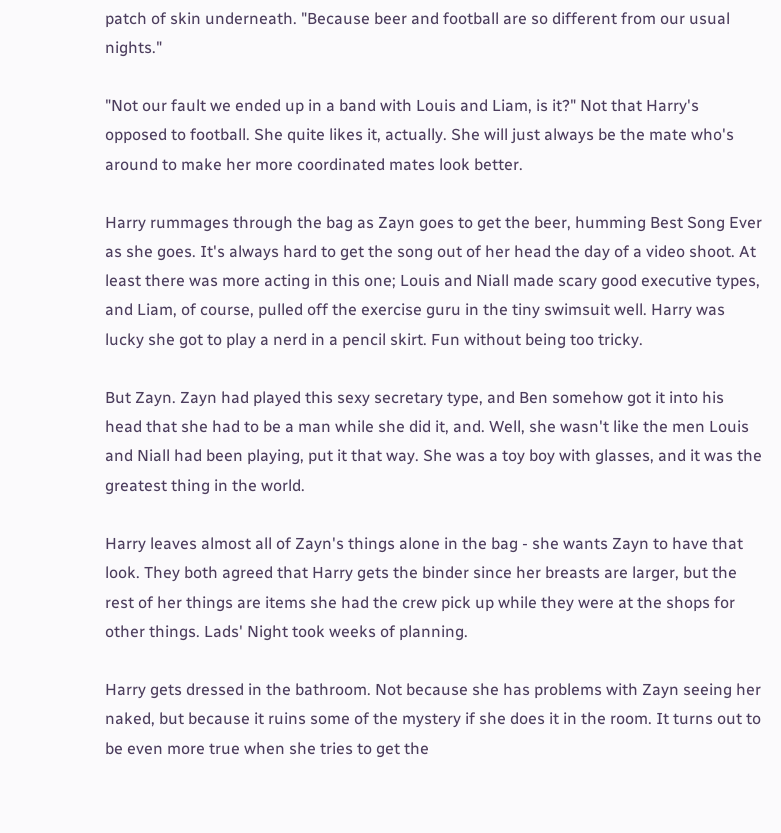patch of skin underneath. "Because beer and football are so different from our usual nights."

"Not our fault we ended up in a band with Louis and Liam, is it?" Not that Harry's opposed to football. She quite likes it, actually. She will just always be the mate who's around to make her more coordinated mates look better.

Harry rummages through the bag as Zayn goes to get the beer, humming Best Song Ever as she goes. It's always hard to get the song out of her head the day of a video shoot. At least there was more acting in this one; Louis and Niall made scary good executive types, and Liam, of course, pulled off the exercise guru in the tiny swimsuit well. Harry was lucky she got to play a nerd in a pencil skirt. Fun without being too tricky.

But Zayn. Zayn had played this sexy secretary type, and Ben somehow got it into his head that she had to be a man while she did it, and. Well, she wasn't like the men Louis and Niall had been playing, put it that way. She was a toy boy with glasses, and it was the greatest thing in the world.

Harry leaves almost all of Zayn's things alone in the bag - she wants Zayn to have that look. They both agreed that Harry gets the binder since her breasts are larger, but the rest of her things are items she had the crew pick up while they were at the shops for other things. Lads' Night took weeks of planning.

Harry gets dressed in the bathroom. Not because she has problems with Zayn seeing her naked, but because it ruins some of the mystery if she does it in the room. It turns out to be even more true when she tries to get the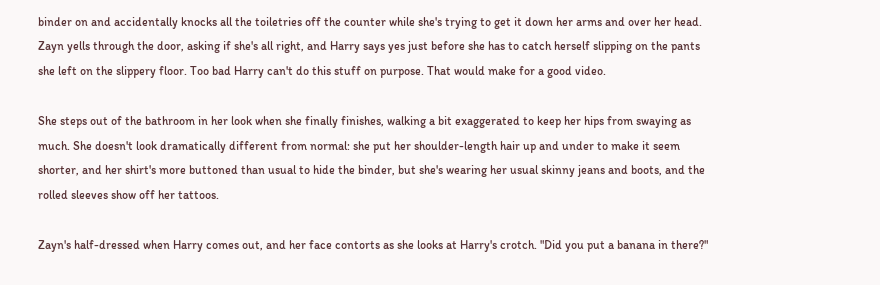binder on and accidentally knocks all the toiletries off the counter while she's trying to get it down her arms and over her head. Zayn yells through the door, asking if she's all right, and Harry says yes just before she has to catch herself slipping on the pants she left on the slippery floor. Too bad Harry can't do this stuff on purpose. That would make for a good video.

She steps out of the bathroom in her look when she finally finishes, walking a bit exaggerated to keep her hips from swaying as much. She doesn't look dramatically different from normal: she put her shoulder-length hair up and under to make it seem shorter, and her shirt's more buttoned than usual to hide the binder, but she's wearing her usual skinny jeans and boots, and the rolled sleeves show off her tattoos.

Zayn's half-dressed when Harry comes out, and her face contorts as she looks at Harry's crotch. "Did you put a banana in there?"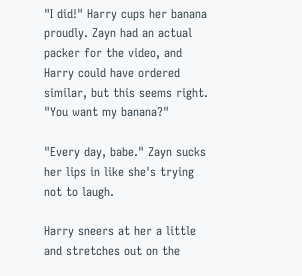"I did!" Harry cups her banana proudly. Zayn had an actual packer for the video, and Harry could have ordered similar, but this seems right. "You want my banana?"

"Every day, babe." Zayn sucks her lips in like she's trying not to laugh.

Harry sneers at her a little and stretches out on the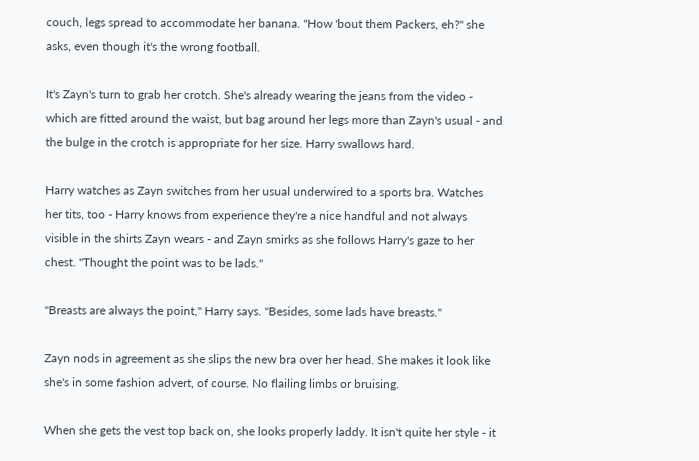couch, legs spread to accommodate her banana. "How 'bout them Packers, eh?" she asks, even though it's the wrong football.

It's Zayn's turn to grab her crotch. She's already wearing the jeans from the video - which are fitted around the waist, but bag around her legs more than Zayn's usual - and the bulge in the crotch is appropriate for her size. Harry swallows hard.

Harry watches as Zayn switches from her usual underwired to a sports bra. Watches her tits, too - Harry knows from experience they're a nice handful and not always visible in the shirts Zayn wears - and Zayn smirks as she follows Harry's gaze to her chest. "Thought the point was to be lads."

"Breasts are always the point," Harry says. "Besides, some lads have breasts."

Zayn nods in agreement as she slips the new bra over her head. She makes it look like she's in some fashion advert, of course. No flailing limbs or bruising.

When she gets the vest top back on, she looks properly laddy. It isn't quite her style - it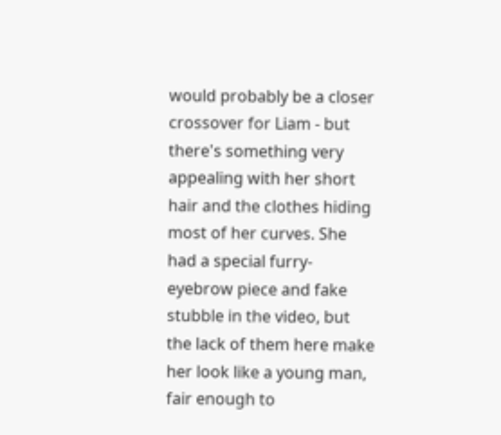would probably be a closer crossover for Liam - but there's something very appealing with her short hair and the clothes hiding most of her curves. She had a special furry-eyebrow piece and fake stubble in the video, but the lack of them here make her look like a young man, fair enough to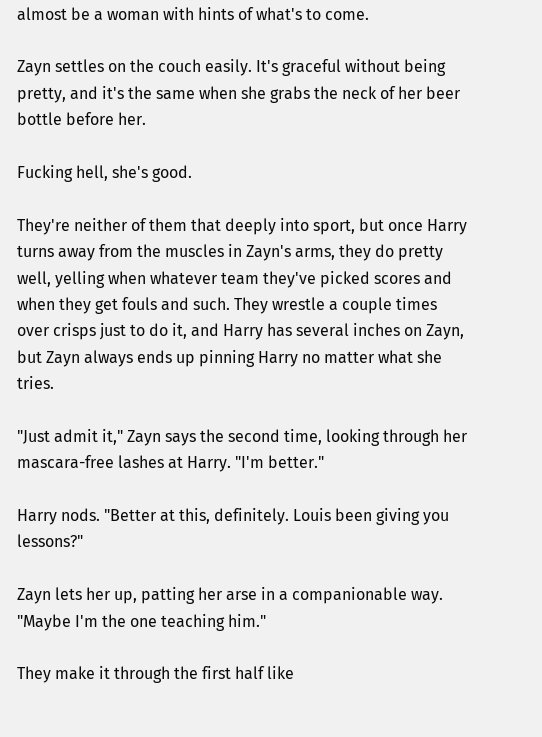almost be a woman with hints of what's to come.

Zayn settles on the couch easily. It's graceful without being pretty, and it's the same when she grabs the neck of her beer bottle before her.

Fucking hell, she's good.

They're neither of them that deeply into sport, but once Harry turns away from the muscles in Zayn's arms, they do pretty well, yelling when whatever team they've picked scores and when they get fouls and such. They wrestle a couple times over crisps just to do it, and Harry has several inches on Zayn, but Zayn always ends up pinning Harry no matter what she tries.

"Just admit it," Zayn says the second time, looking through her mascara-free lashes at Harry. "I'm better."

Harry nods. "Better at this, definitely. Louis been giving you lessons?"

Zayn lets her up, patting her arse in a companionable way. "Maybe I'm the one teaching him."

They make it through the first half like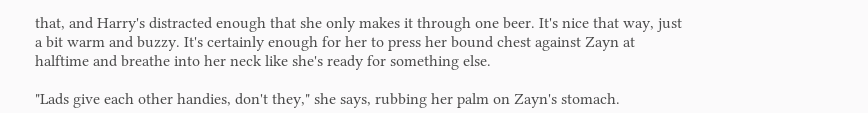that, and Harry's distracted enough that she only makes it through one beer. It's nice that way, just a bit warm and buzzy. It's certainly enough for her to press her bound chest against Zayn at halftime and breathe into her neck like she's ready for something else.

"Lads give each other handies, don't they," she says, rubbing her palm on Zayn's stomach.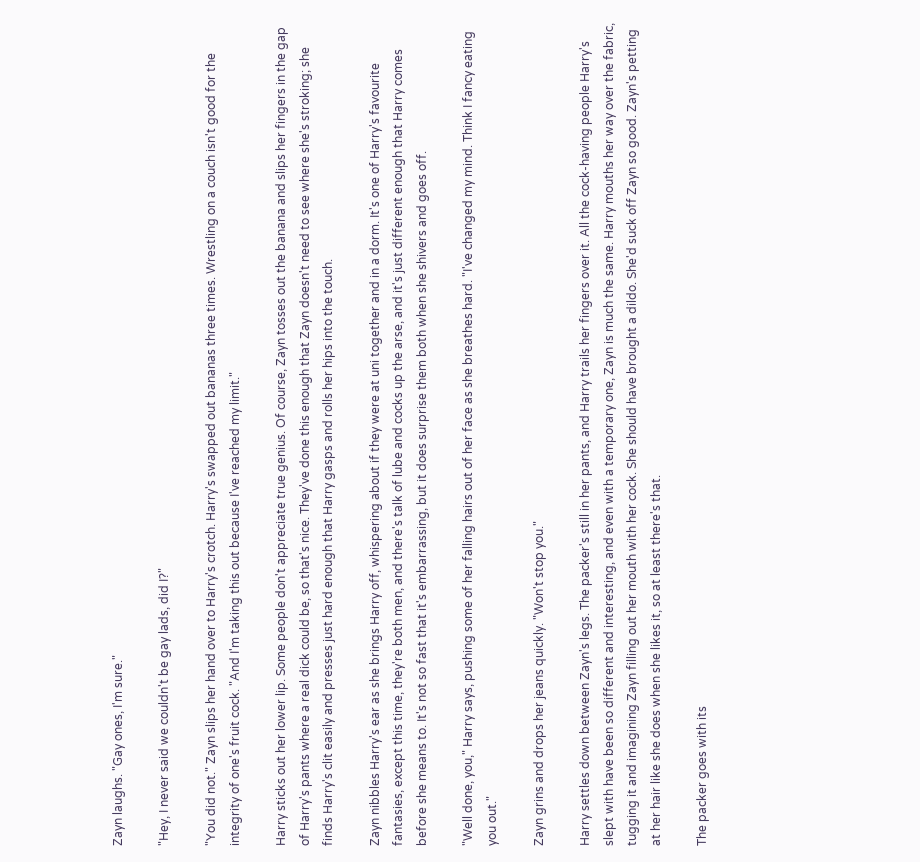Zayn laughs. "Gay ones, I'm sure."

"Hey, I never said we couldn't be gay lads, did I?"

"You did not." Zayn slips her hand over to Harry's crotch. Harry's swapped out bananas three times. Wrestling on a couch isn't good for the integrity of one's fruit cock. "And I'm taking this out because I've reached my limit."

Harry sticks out her lower lip. Some people don't appreciate true genius. Of course, Zayn tosses out the banana and slips her fingers in the gap of Harry's pants where a real dick could be, so that's nice. They've done this enough that Zayn doesn't need to see where she's stroking; she finds Harry's clit easily and presses just hard enough that Harry gasps and rolls her hips into the touch.

Zayn nibbles Harry's ear as she brings Harry off, whispering about if they were at uni together and in a dorm. It's one of Harry's favourite fantasies, except this time, they're both men, and there's talk of lube and cocks up the arse, and it's just different enough that Harry comes before she means to. It's not so fast that it's embarrassing, but it does surprise them both when she shivers and goes off.

"Well done, you," Harry says, pushing some of her falling hairs out of her face as she breathes hard. "I've changed my mind. Think I fancy eating you out."

Zayn grins and drops her jeans quickly. "Won't stop you."

Harry settles down between Zayn's legs. The packer's still in her pants, and Harry trails her fingers over it. All the cock-having people Harry's slept with have been so different and interesting, and even with a temporary one, Zayn is much the same. Harry mouths her way over the fabric, tugging it and imagining Zayn filling out her mouth with her cock. She should have brought a dildo. She'd suck off Zayn so good. Zayn's petting at her hair like she does when she likes it, so at least there's that.

The packer goes with its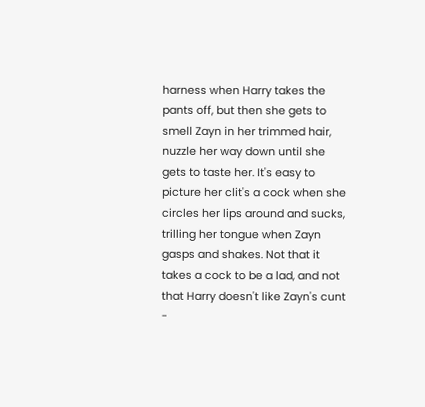harness when Harry takes the pants off, but then she gets to smell Zayn in her trimmed hair, nuzzle her way down until she gets to taste her. It's easy to picture her clit's a cock when she circles her lips around and sucks, trilling her tongue when Zayn gasps and shakes. Not that it takes a cock to be a lad, and not that Harry doesn't like Zayn's cunt -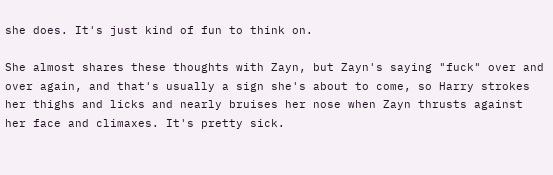she does. It's just kind of fun to think on.

She almost shares these thoughts with Zayn, but Zayn's saying "fuck" over and over again, and that's usually a sign she's about to come, so Harry strokes her thighs and licks and nearly bruises her nose when Zayn thrusts against her face and climaxes. It's pretty sick.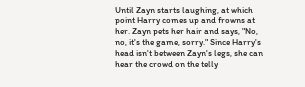Until Zayn starts laughing, at which point Harry comes up and frowns at her. Zayn pets her hair and says, "No, no, it's the game, sorry." Since Harry's head isn't between Zayn's legs, she can hear the crowd on the telly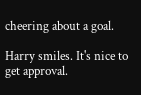cheering about a goal.

Harry smiles. It's nice to get approval.